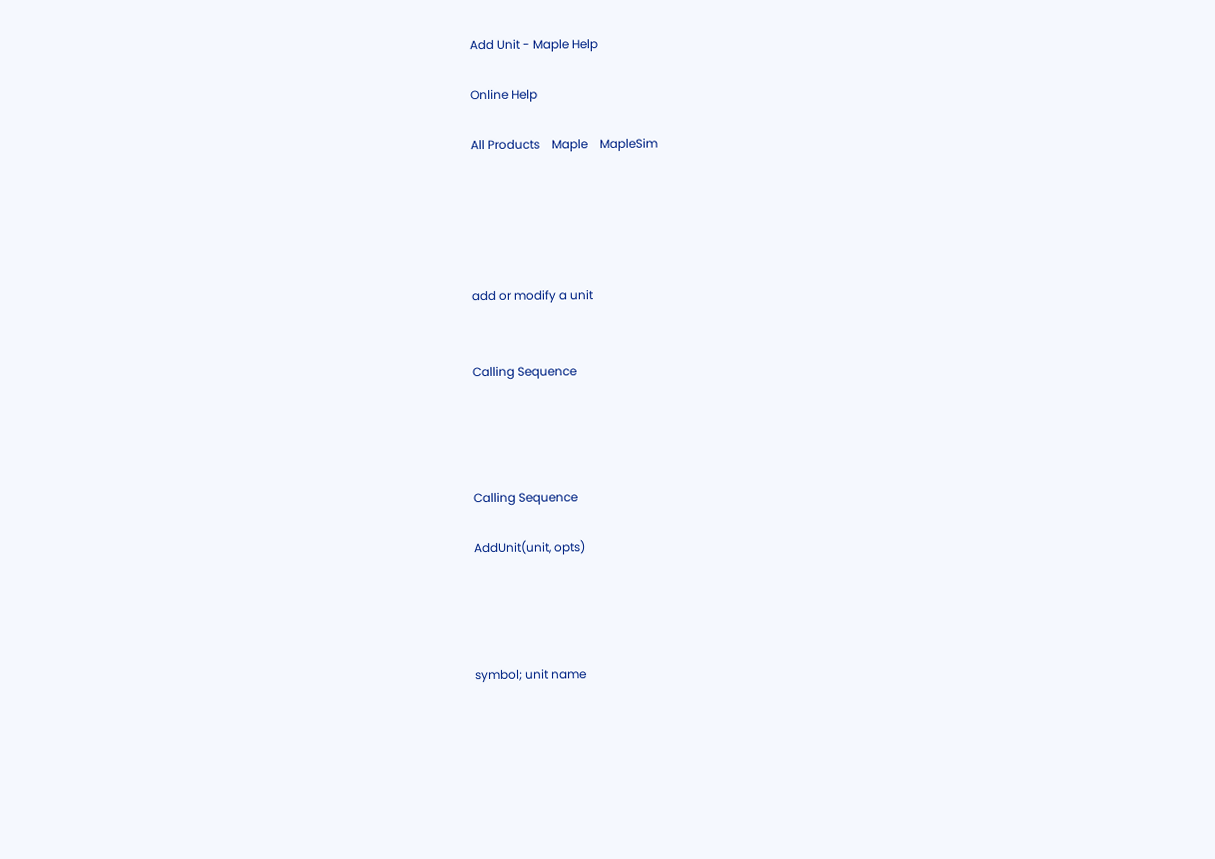Add Unit - Maple Help

Online Help

All Products    Maple    MapleSim





add or modify a unit


Calling Sequence




Calling Sequence

AddUnit(unit, opts)




symbol; unit name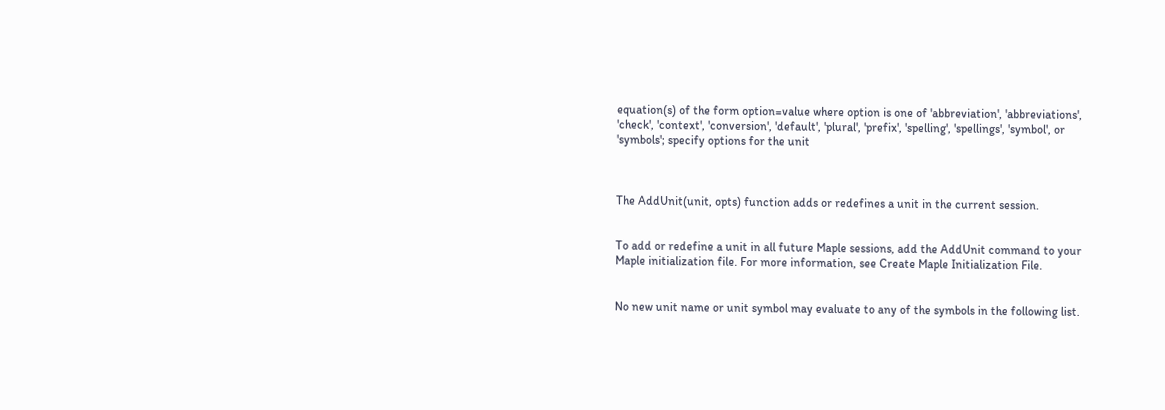equation(s) of the form option=value where option is one of 'abbreviation', 'abbreviations', 'check', 'context', 'conversion', 'default', 'plural', 'prefix', 'spelling', 'spellings', 'symbol', or 'symbols'; specify options for the unit



The AddUnit(unit, opts) function adds or redefines a unit in the current session.


To add or redefine a unit in all future Maple sessions, add the AddUnit command to your Maple initialization file. For more information, see Create Maple Initialization File.


No new unit name or unit symbol may evaluate to any of the symbols in the following list.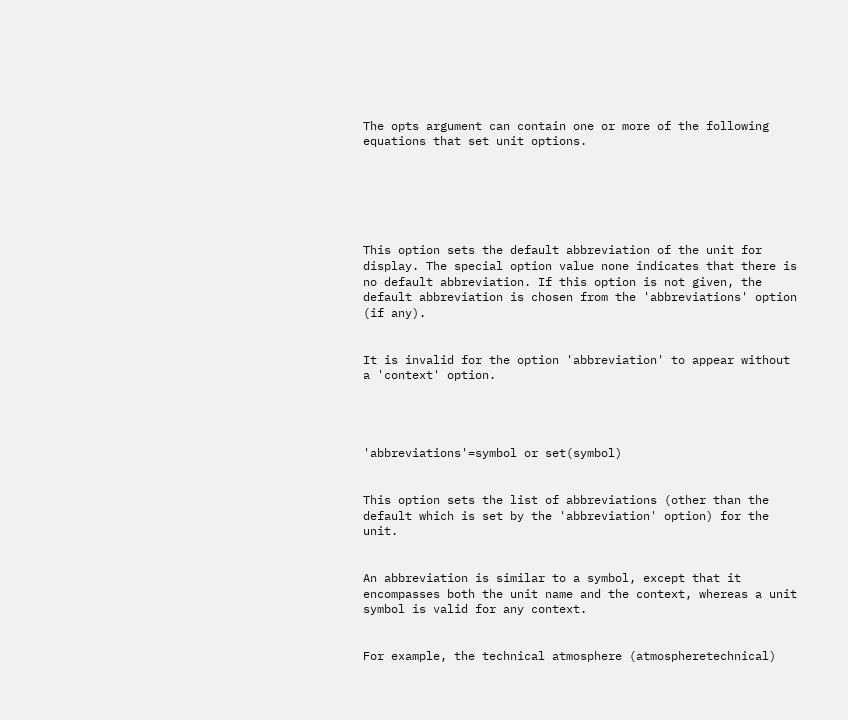The opts argument can contain one or more of the following equations that set unit options.






This option sets the default abbreviation of the unit for display. The special option value none indicates that there is no default abbreviation. If this option is not given, the default abbreviation is chosen from the 'abbreviations' option (if any).


It is invalid for the option 'abbreviation' to appear without a 'context' option.




'abbreviations'=symbol or set(symbol)


This option sets the list of abbreviations (other than the default which is set by the 'abbreviation' option) for the unit.


An abbreviation is similar to a symbol, except that it encompasses both the unit name and the context, whereas a unit symbol is valid for any context.


For example, the technical atmosphere (atmospheretechnical)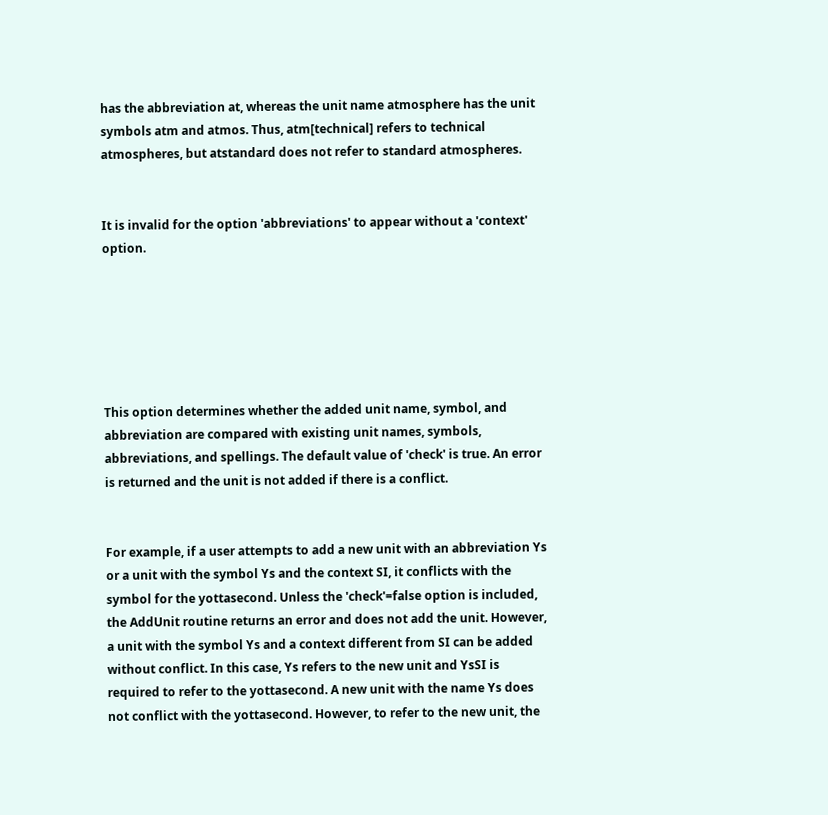has the abbreviation at, whereas the unit name atmosphere has the unit symbols atm and atmos. Thus, atm[technical] refers to technical atmospheres, but atstandard does not refer to standard atmospheres.


It is invalid for the option 'abbreviations' to appear without a 'context' option.






This option determines whether the added unit name, symbol, and abbreviation are compared with existing unit names, symbols, abbreviations, and spellings. The default value of 'check' is true. An error is returned and the unit is not added if there is a conflict.


For example, if a user attempts to add a new unit with an abbreviation Ys or a unit with the symbol Ys and the context SI, it conflicts with the symbol for the yottasecond. Unless the 'check'=false option is included, the AddUnit routine returns an error and does not add the unit. However, a unit with the symbol Ys and a context different from SI can be added without conflict. In this case, Ys refers to the new unit and YsSI is required to refer to the yottasecond. A new unit with the name Ys does not conflict with the yottasecond. However, to refer to the new unit, the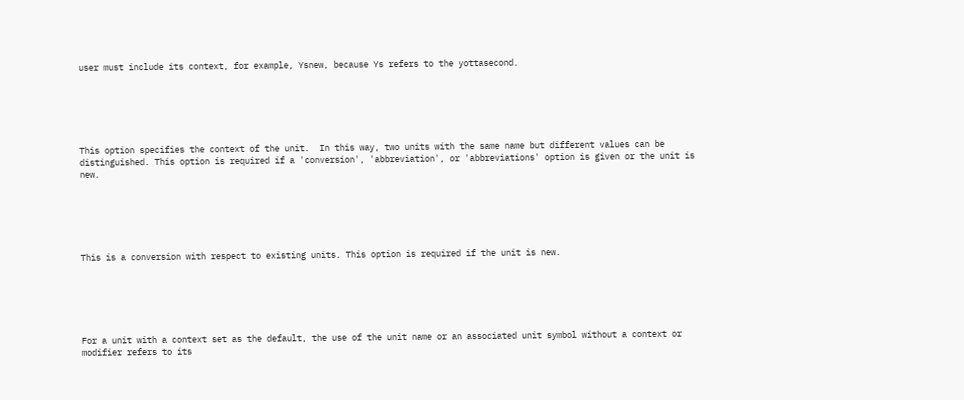user must include its context, for example, Ysnew, because Ys refers to the yottasecond.






This option specifies the context of the unit.  In this way, two units with the same name but different values can be distinguished. This option is required if a 'conversion', 'abbreviation', or 'abbreviations' option is given or the unit is new.






This is a conversion with respect to existing units. This option is required if the unit is new.






For a unit with a context set as the default, the use of the unit name or an associated unit symbol without a context or modifier refers to its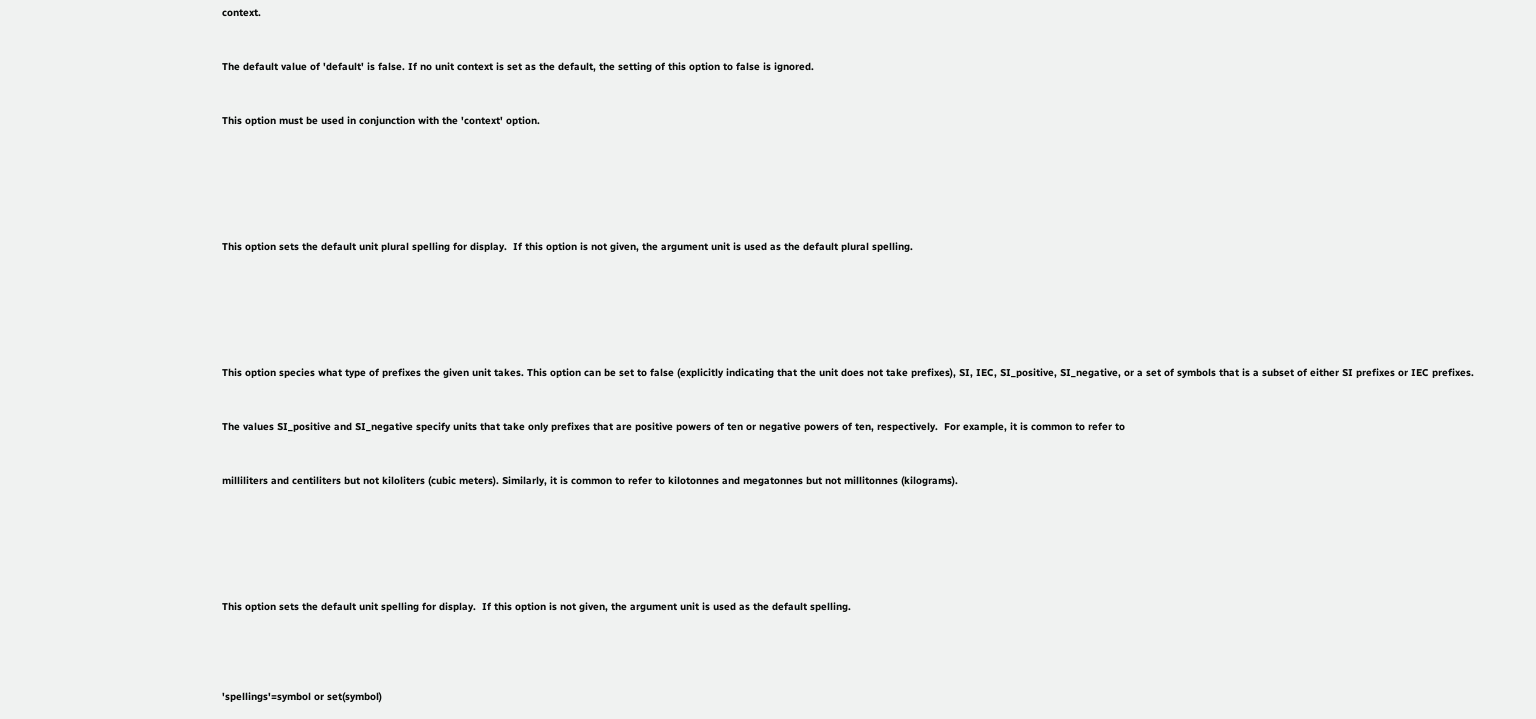context.


The default value of 'default' is false. If no unit context is set as the default, the setting of this option to false is ignored.


This option must be used in conjunction with the 'context' option.






This option sets the default unit plural spelling for display.  If this option is not given, the argument unit is used as the default plural spelling.






This option species what type of prefixes the given unit takes. This option can be set to false (explicitly indicating that the unit does not take prefixes), SI, IEC, SI_positive, SI_negative, or a set of symbols that is a subset of either SI prefixes or IEC prefixes.


The values SI_positive and SI_negative specify units that take only prefixes that are positive powers of ten or negative powers of ten, respectively.  For example, it is common to refer to


milliliters and centiliters but not kiloliters (cubic meters). Similarly, it is common to refer to kilotonnes and megatonnes but not millitonnes (kilograms).






This option sets the default unit spelling for display.  If this option is not given, the argument unit is used as the default spelling.




'spellings'=symbol or set(symbol)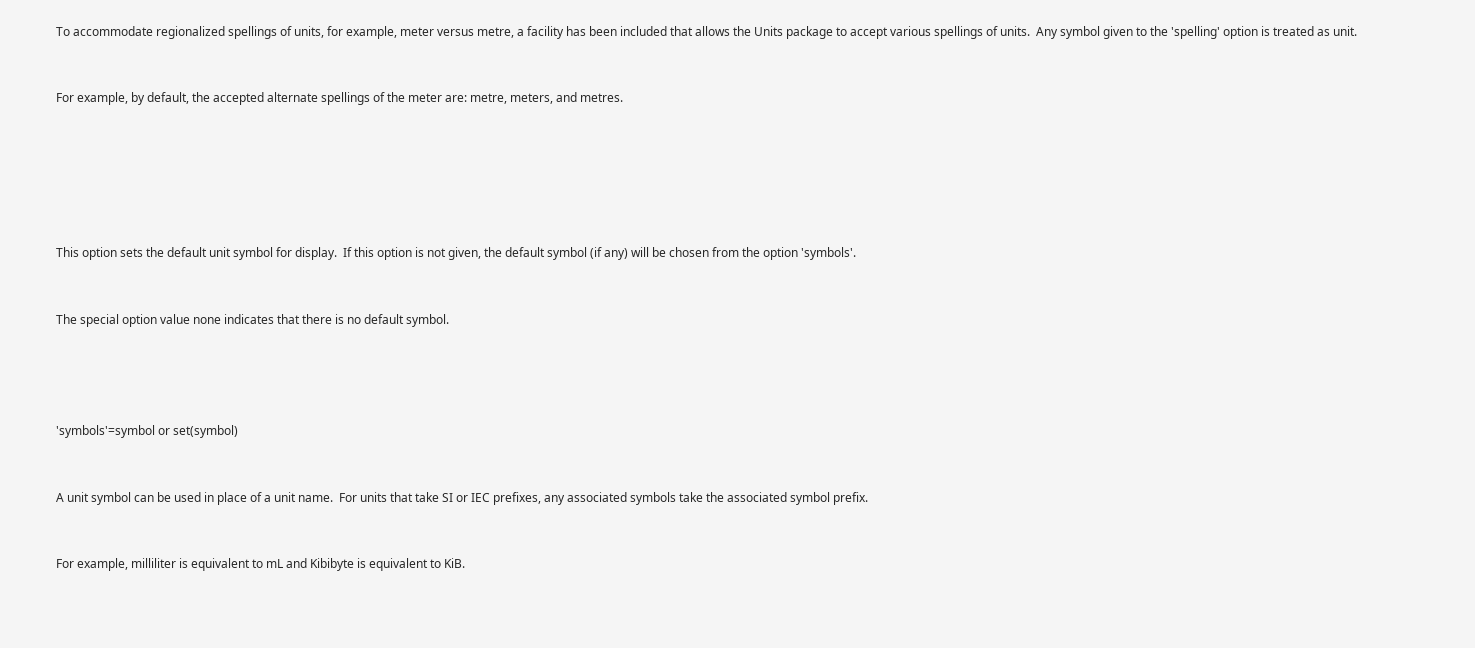To accommodate regionalized spellings of units, for example, meter versus metre, a facility has been included that allows the Units package to accept various spellings of units.  Any symbol given to the 'spelling' option is treated as unit.


For example, by default, the accepted alternate spellings of the meter are: metre, meters, and metres.






This option sets the default unit symbol for display.  If this option is not given, the default symbol (if any) will be chosen from the option 'symbols'.


The special option value none indicates that there is no default symbol.




'symbols'=symbol or set(symbol)


A unit symbol can be used in place of a unit name.  For units that take SI or IEC prefixes, any associated symbols take the associated symbol prefix.


For example, milliliter is equivalent to mL and Kibibyte is equivalent to KiB.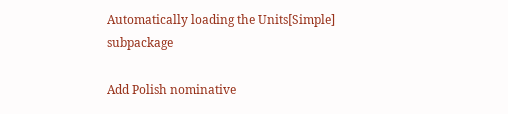Automatically loading the Units[Simple] subpackage

Add Polish nominative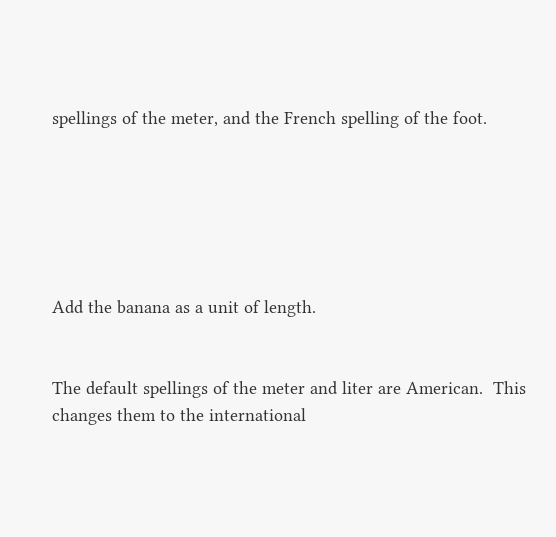spellings of the meter, and the French spelling of the foot.






Add the banana as a unit of length.


The default spellings of the meter and liter are American.  This changes them to the international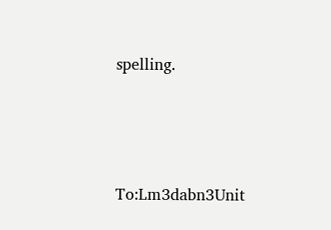spelling.




To:Lm3dabn3Unit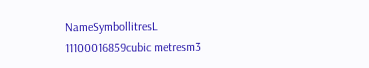NameSymbollitresL 11100016859cubic metresm3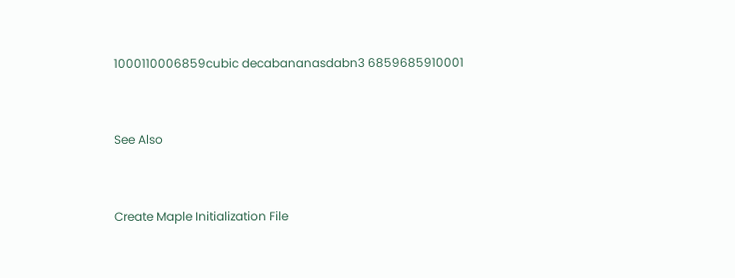1000110006859cubic decabananasdabn3 6859685910001


See Also


Create Maple Initialization File